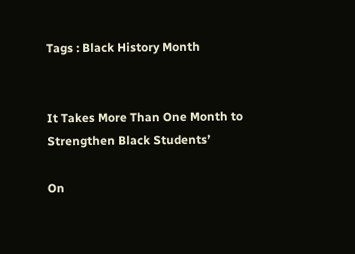Tags : Black History Month


It Takes More Than One Month to Strengthen Black Students’

On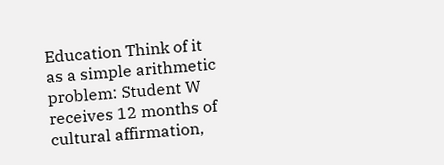Education Think of it as a simple arithmetic problem: Student W receives 12 months of cultural affirmation,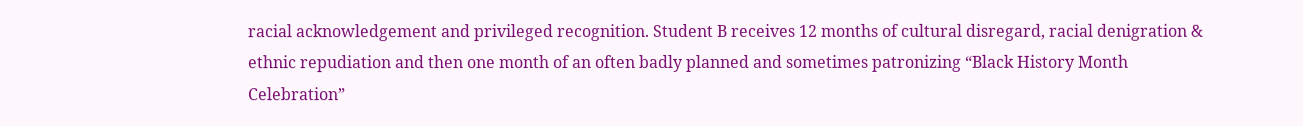racial acknowledgement and privileged recognition. Student B receives 12 months of cultural disregard, racial denigration & ethnic repudiation and then one month of an often badly planned and sometimes patronizing “Black History Month Celebration”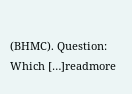(BHMC). Question: Which […]readmore